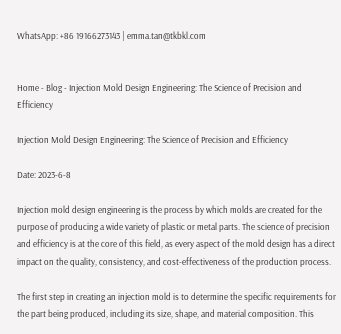WhatsApp: +86 19166273143 | emma.tan@tkbkl.com


Home - Blog - Injection Mold Design Engineering: The Science of Precision and Efficiency

Injection Mold Design Engineering: The Science of Precision and Efficiency

Date: 2023-6-8

Injection mold design engineering is the process by which molds are created for the purpose of producing a wide variety of plastic or metal parts. The science of precision and efficiency is at the core of this field, as every aspect of the mold design has a direct impact on the quality, consistency, and cost-effectiveness of the production process.

The first step in creating an injection mold is to determine the specific requirements for the part being produced, including its size, shape, and material composition. This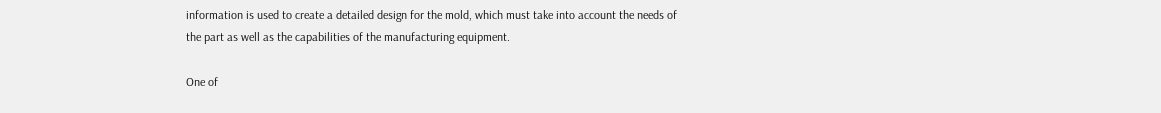information is used to create a detailed design for the mold, which must take into account the needs of the part as well as the capabilities of the manufacturing equipment.

One of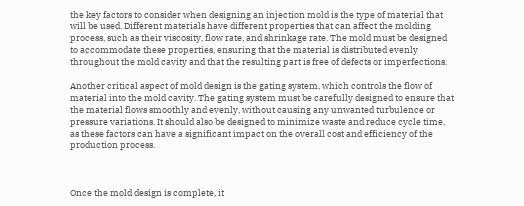the key factors to consider when designing an injection mold is the type of material that will be used. Different materials have different properties that can affect the molding process, such as their viscosity, flow rate, and shrinkage rate. The mold must be designed to accommodate these properties, ensuring that the material is distributed evenly throughout the mold cavity and that the resulting part is free of defects or imperfections.

Another critical aspect of mold design is the gating system, which controls the flow of material into the mold cavity. The gating system must be carefully designed to ensure that the material flows smoothly and evenly, without causing any unwanted turbulence or pressure variations. It should also be designed to minimize waste and reduce cycle time, as these factors can have a significant impact on the overall cost and efficiency of the production process.



Once the mold design is complete, it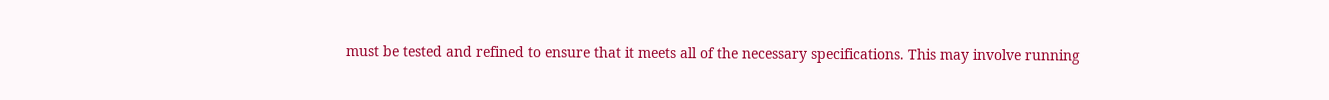must be tested and refined to ensure that it meets all of the necessary specifications. This may involve running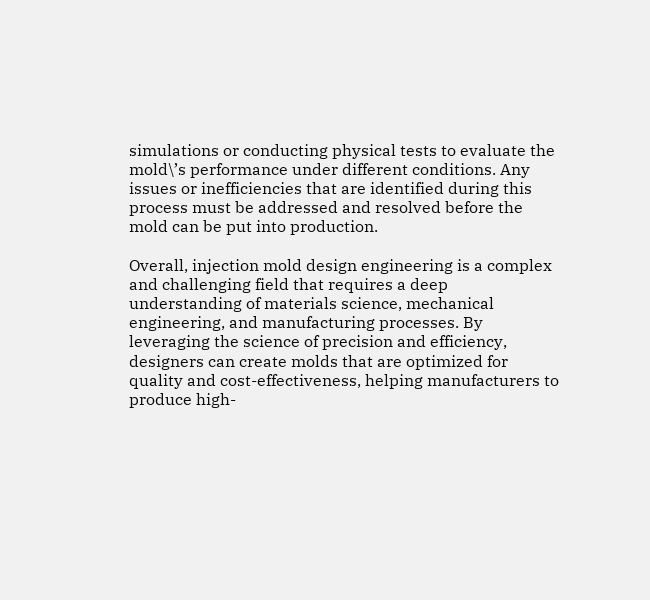simulations or conducting physical tests to evaluate the mold\’s performance under different conditions. Any issues or inefficiencies that are identified during this process must be addressed and resolved before the mold can be put into production.

Overall, injection mold design engineering is a complex and challenging field that requires a deep understanding of materials science, mechanical engineering, and manufacturing processes. By leveraging the science of precision and efficiency, designers can create molds that are optimized for quality and cost-effectiveness, helping manufacturers to produce high-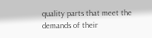quality parts that meet the demands of their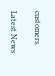customers.

Latest News